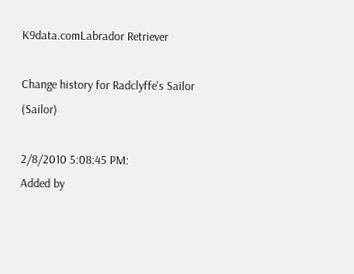K9data.comLabrador Retriever

Change history for Radclyffe's Sailor (Sailor)

2/8/2010 5:08:45 PM:
Added by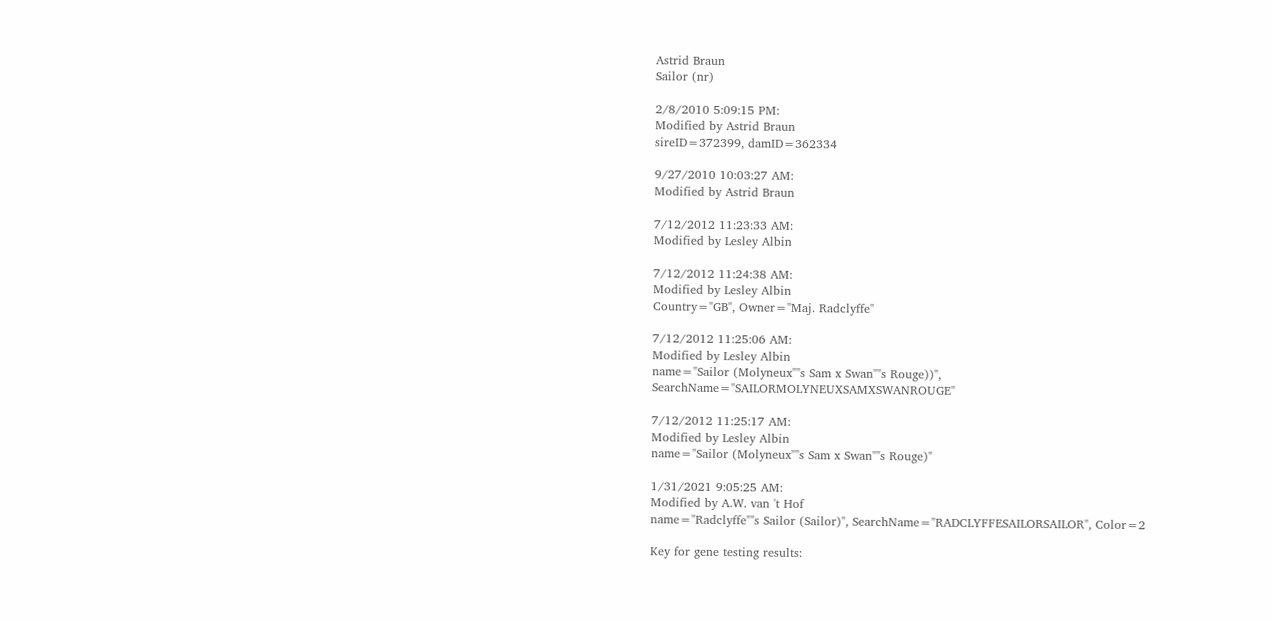Astrid Braun
Sailor (nr)

2/8/2010 5:09:15 PM:
Modified by Astrid Braun
sireID=372399, damID=362334

9/27/2010 10:03:27 AM:
Modified by Astrid Braun

7/12/2012 11:23:33 AM:
Modified by Lesley Albin

7/12/2012 11:24:38 AM:
Modified by Lesley Albin
Country="GB", Owner="Maj. Radclyffe"

7/12/2012 11:25:06 AM:
Modified by Lesley Albin
name="Sailor (Molyneux""s Sam x Swan""s Rouge))", SearchName="SAILORMOLYNEUXSAMXSWANROUGE"

7/12/2012 11:25:17 AM:
Modified by Lesley Albin
name="Sailor (Molyneux""s Sam x Swan""s Rouge)"

1/31/2021 9:05:25 AM:
Modified by A.W. van 't Hof
name="Radclyffe""s Sailor (Sailor)", SearchName="RADCLYFFESAILORSAILOR", Color=2

Key for gene testing results: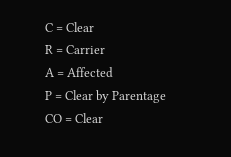C = Clear
R = Carrier
A = Affected
P = Clear by Parentage
CO = Clear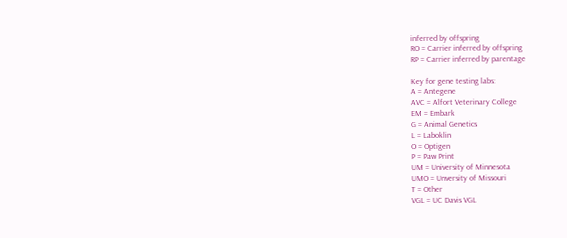inferred by offspring
RO = Carrier inferred by offspring
RP = Carrier inferred by parentage

Key for gene testing labs:
A = Antegene
AVC = Alfort Veterinary College
EM = Embark
G = Animal Genetics
L = Laboklin
O = Optigen
P = Paw Print
UM = University of Minnesota
UMO = Unversity of Missouri
T = Other
VGL = UC Davis VGL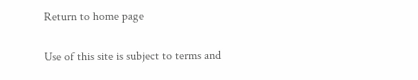Return to home page

Use of this site is subject to terms and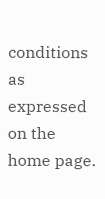conditions as expressed on the home page.